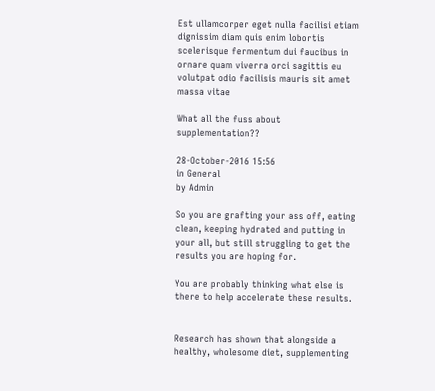Est ullamcorper eget nulla facilisi etiam dignissim diam quis enim lobortis scelerisque fermentum dui faucibus in ornare quam viverra orci sagittis eu volutpat odio facilisis mauris sit amet massa vitae

What all the fuss about supplementation??

28-October-2016 15:56
in General
by Admin

So you are grafting your ass off, eating clean, keeping hydrated and putting in your all, but still struggling to get the results you are hoping for.

You are probably thinking what else is there to help accelerate these results.


Research has shown that alongside a healthy, wholesome diet, supplementing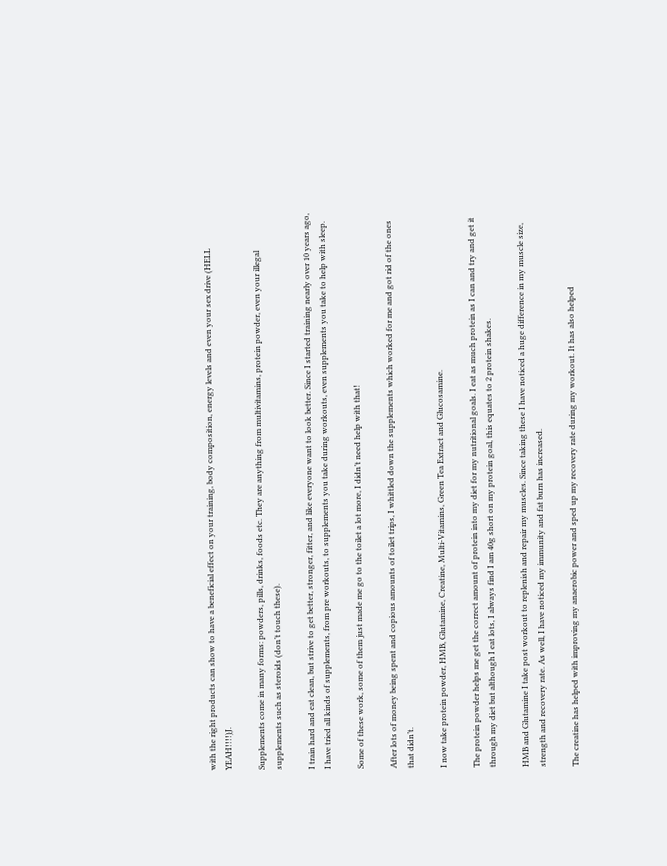with the right products can show to have a beneficial effect on your training, body composition, energy levels and even your sex drive (HELL YEAH!!!!)J.

Supplements come in many forms: powders, pills, drinks, foods etc. They are anything from multivitamins, protein powder, even your illegal supplements such as steroids (don’t touch these).

I train hard and eat clean, but strive to get better, stronger, fitter, and like everyone want to look better. Since I started training nearly over 10 years ago, I have tried all kinds of supplements, from pre workouts, to supplements you take during workouts, even supplements you take to help with sleep.

Some of these work, some of them just made me go to the toilet a lot more, I didn’t need help with that!

After lots of money being spent and copious amounts of toilet trips, I whittled down the supplements which worked for me and got rid of the ones that didn’t.

I now take protein powder, HMB, Glutamine, Creatine, Multi-Vitamins, Green Tea Extract and Glucosamine.

The protein powder helps me get the correct amount of protein into my diet for my nutritional goals. I eat as much protein as I can and try and get it through my diet but although I eat lots, I always find I am 40g short on my protein goal, this equates to 2 protein shakes.

HMB and Glutamine I take post workout to replenish and repair my muscles. Since taking these I have noticed a huge difference in my muscle size, strength and recovery rate. As well, I have noticed my immunity and fat burn has increased.

The creatine has helped with improving my anaerobic power and sped up my recovery rate during my workout. It has also helped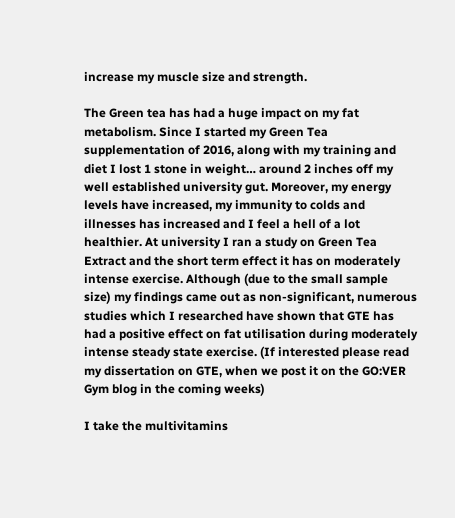increase my muscle size and strength.

The Green tea has had a huge impact on my fat metabolism. Since I started my Green Tea supplementation of 2016, along with my training and diet I lost 1 stone in weight… around 2 inches off my well established university gut. Moreover, my energy levels have increased, my immunity to colds and illnesses has increased and I feel a hell of a lot healthier. At university I ran a study on Green Tea Extract and the short term effect it has on moderately intense exercise. Although (due to the small sample size) my findings came out as non-significant, numerous studies which I researched have shown that GTE has had a positive effect on fat utilisation during moderately intense steady state exercise. (If interested please read my dissertation on GTE, when we post it on the GO:VER Gym blog in the coming weeks)

I take the multivitamins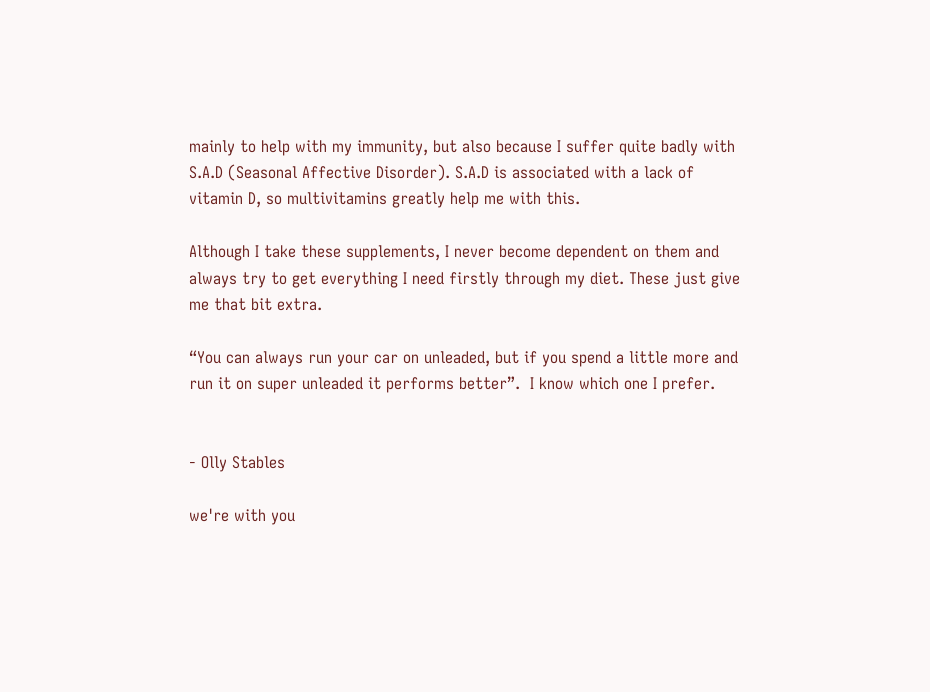mainly to help with my immunity, but also because I suffer quite badly with S.A.D (Seasonal Affective Disorder). S.A.D is associated with a lack of vitamin D, so multivitamins greatly help me with this.

Although I take these supplements, I never become dependent on them and always try to get everything I need firstly through my diet. These just give me that bit extra.

“You can always run your car on unleaded, but if you spend a little more and run it on super unleaded it performs better”.  I know which one I prefer.


- Olly Stables

we're with you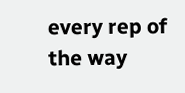every rep of the way